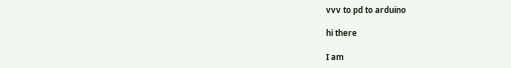vvv to pd to arduino

hi there

I am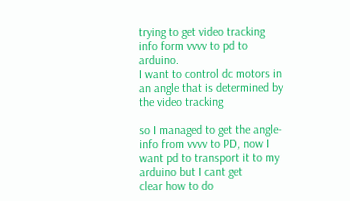trying to get video tracking info form vvvv to pd to arduino.
I want to control dc motors in an angle that is determined by the video tracking

so I managed to get the angle-info from vvvv to PD, now I want pd to transport it to my arduino but I cant get
clear how to do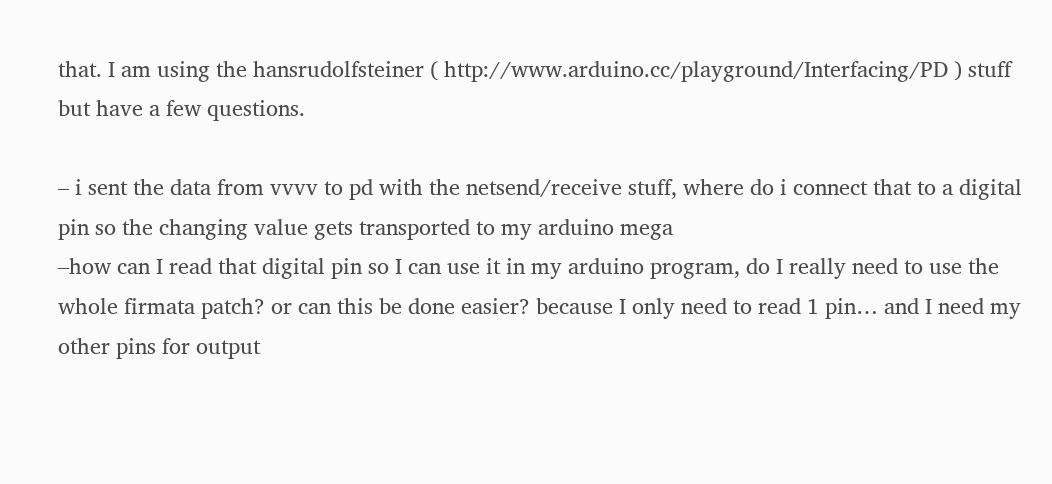that. I am using the hansrudolfsteiner ( http://www.arduino.cc/playground/Interfacing/PD ) stuff but have a few questions.

– i sent the data from vvvv to pd with the netsend/receive stuff, where do i connect that to a digital pin so the changing value gets transported to my arduino mega
–how can I read that digital pin so I can use it in my arduino program, do I really need to use the whole firmata patch? or can this be done easier? because I only need to read 1 pin… and I need my other pins for output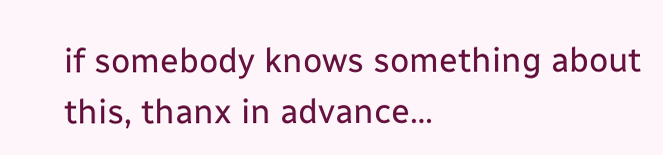if somebody knows something about this, thanx in advance…